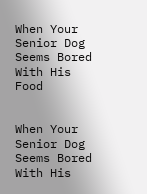When Your Senior Dog Seems Bored With His Food


When Your Senior Dog Seems Bored With His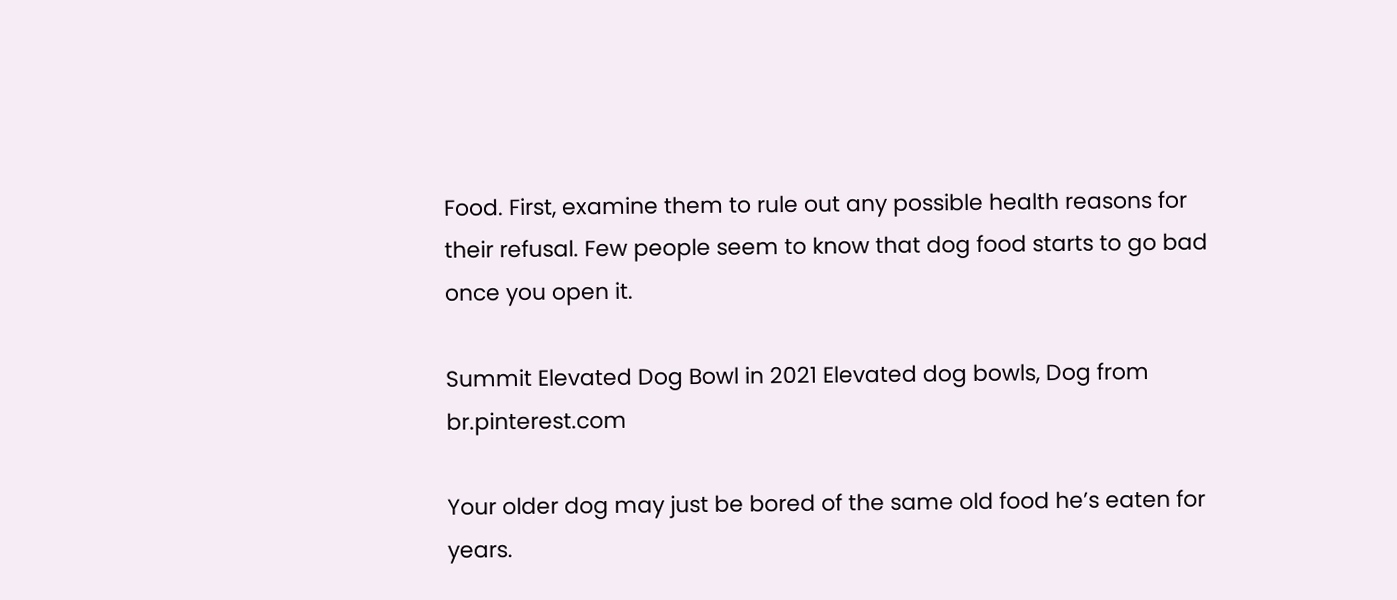Food. First, examine them to rule out any possible health reasons for their refusal. Few people seem to know that dog food starts to go bad once you open it.

Summit Elevated Dog Bowl in 2021 Elevated dog bowls, Dog from br.pinterest.com

Your older dog may just be bored of the same old food he’s eaten for years.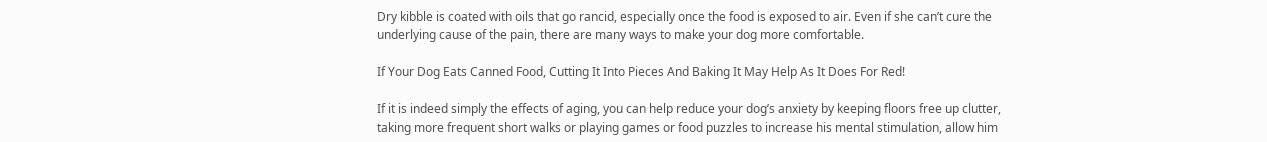Dry kibble is coated with oils that go rancid, especially once the food is exposed to air. Even if she can’t cure the underlying cause of the pain, there are many ways to make your dog more comfortable.

If Your Dog Eats Canned Food, Cutting It Into Pieces And Baking It May Help As It Does For Red!

If it is indeed simply the effects of aging, you can help reduce your dog’s anxiety by keeping floors free up clutter, taking more frequent short walks or playing games or food puzzles to increase his mental stimulation, allow him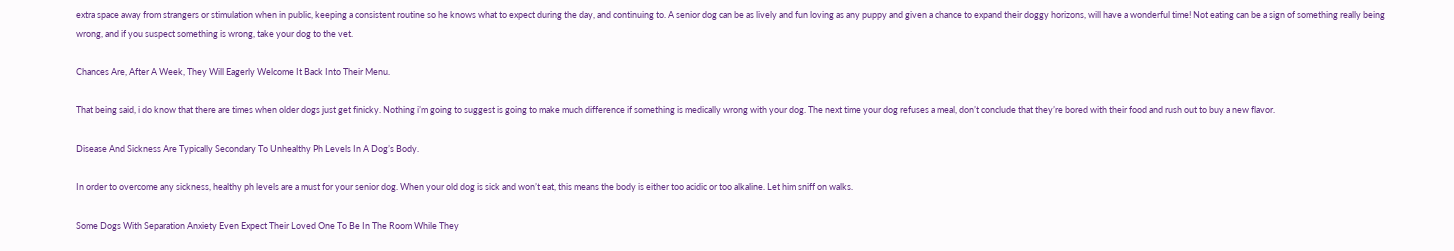extra space away from strangers or stimulation when in public, keeping a consistent routine so he knows what to expect during the day, and continuing to. A senior dog can be as lively and fun loving as any puppy and given a chance to expand their doggy horizons, will have a wonderful time! Not eating can be a sign of something really being wrong, and if you suspect something is wrong, take your dog to the vet.

Chances Are, After A Week, They Will Eagerly Welcome It Back Into Their Menu.

That being said, i do know that there are times when older dogs just get finicky. Nothing i’m going to suggest is going to make much difference if something is medically wrong with your dog. The next time your dog refuses a meal, don’t conclude that they’re bored with their food and rush out to buy a new flavor.

Disease And Sickness Are Typically Secondary To Unhealthy Ph Levels In A Dog’s Body.

In order to overcome any sickness, healthy ph levels are a must for your senior dog. When your old dog is sick and won’t eat, this means the body is either too acidic or too alkaline. Let him sniff on walks.

Some Dogs With Separation Anxiety Even Expect Their Loved One To Be In The Room While They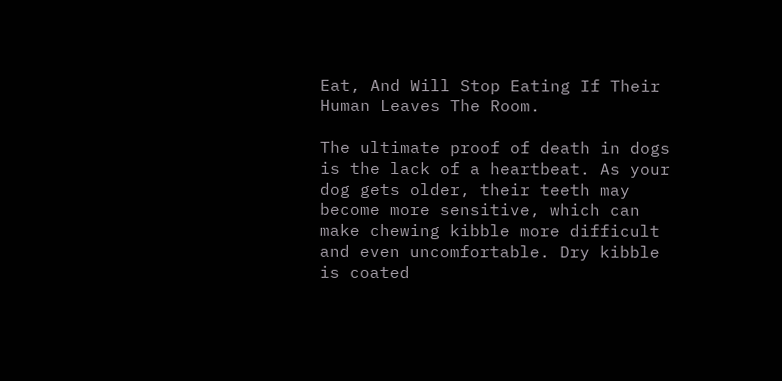Eat, And Will Stop Eating If Their Human Leaves The Room.

The ultimate proof of death in dogs is the lack of a heartbeat. As your dog gets older, their teeth may become more sensitive, which can make chewing kibble more difficult and even uncomfortable. Dry kibble is coated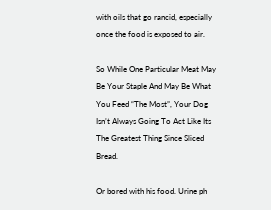with oils that go rancid, especially once the food is exposed to air.

So While One Particular Meat May Be Your Staple And May Be What You Feed “The Most”, Your Dog Isn’t Always Going To Act Like Its The Greatest Thing Since Sliced Bread.

Or bored with his food. Urine ph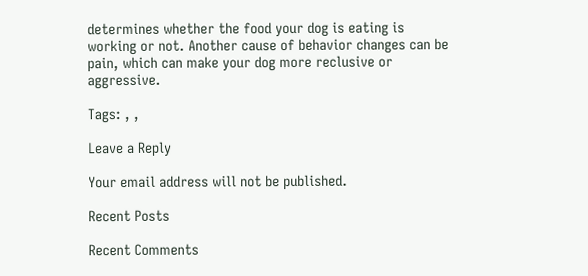determines whether the food your dog is eating is working or not. Another cause of behavior changes can be pain, which can make your dog more reclusive or aggressive.

Tags: , ,

Leave a Reply

Your email address will not be published.

Recent Posts

Recent Comments